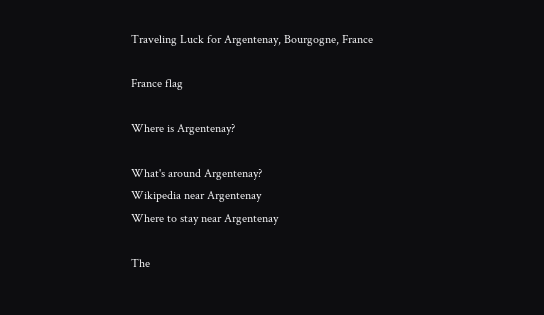Traveling Luck for Argentenay, Bourgogne, France

France flag

Where is Argentenay?

What's around Argentenay?
Wikipedia near Argentenay
Where to stay near Argentenay

The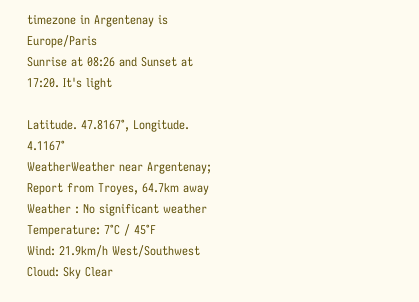timezone in Argentenay is Europe/Paris
Sunrise at 08:26 and Sunset at 17:20. It's light

Latitude. 47.8167°, Longitude. 4.1167°
WeatherWeather near Argentenay; Report from Troyes, 64.7km away
Weather : No significant weather
Temperature: 7°C / 45°F
Wind: 21.9km/h West/Southwest
Cloud: Sky Clear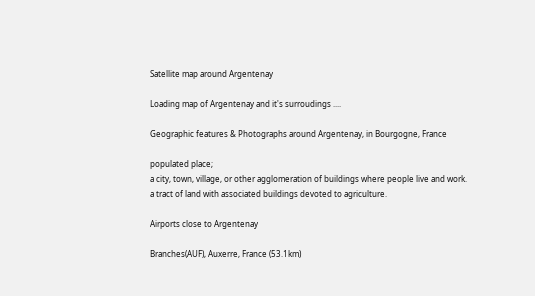Satellite map around Argentenay

Loading map of Argentenay and it's surroudings ....

Geographic features & Photographs around Argentenay, in Bourgogne, France

populated place;
a city, town, village, or other agglomeration of buildings where people live and work.
a tract of land with associated buildings devoted to agriculture.

Airports close to Argentenay

Branches(AUF), Auxerre, France (53.1km)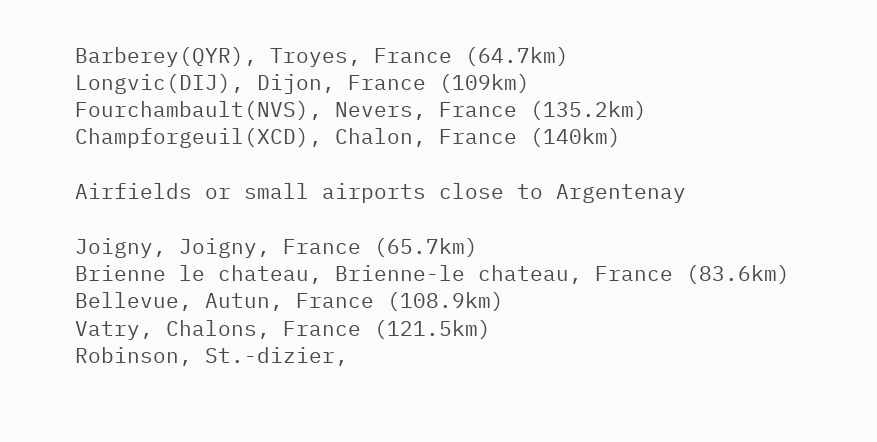Barberey(QYR), Troyes, France (64.7km)
Longvic(DIJ), Dijon, France (109km)
Fourchambault(NVS), Nevers, France (135.2km)
Champforgeuil(XCD), Chalon, France (140km)

Airfields or small airports close to Argentenay

Joigny, Joigny, France (65.7km)
Brienne le chateau, Brienne-le chateau, France (83.6km)
Bellevue, Autun, France (108.9km)
Vatry, Chalons, France (121.5km)
Robinson, St.-dizier,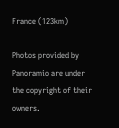France (123km)

Photos provided by Panoramio are under the copyright of their owners.